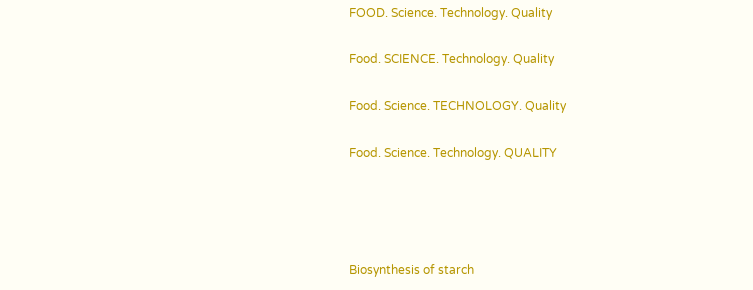FOOD. Science. Technology. Quality

Food. SCIENCE. Technology. Quality

Food. Science. TECHNOLOGY. Quality

Food. Science. Technology. QUALITY




Biosynthesis of starch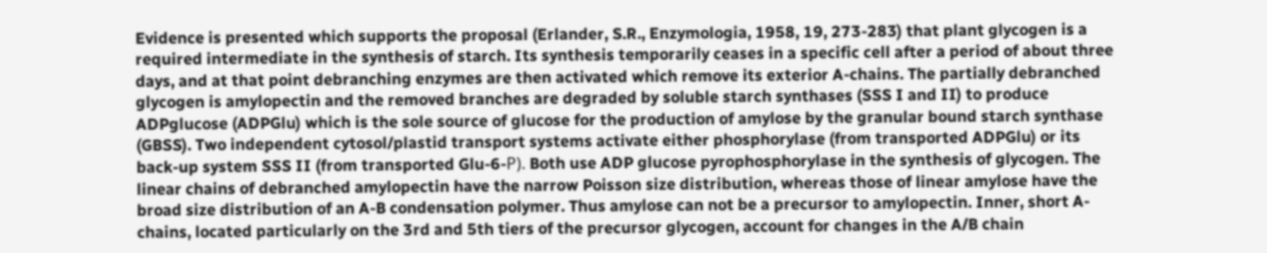Evidence is presented which supports the proposal (Erlander, S.R., Enzymologia, 1958, 19, 273-283) that plant glycogen is a required intermediate in the synthesis of starch. Its synthesis temporarily ceases in a specific cell after a period of about three days, and at that point debranching enzymes are then activated which remove its exterior A-chains. The partially debranched glycogen is amylopectin and the removed branches are degraded by soluble starch synthases (SSS I and II) to produce ADPglucose (ADPGlu) which is the sole source of glucose for the production of amylose by the granular bound starch synthase (GBSS). Two independent cytosol/plastid transport systems activate either phosphorylase (from transported ADPGlu) or its back-up system SSS II (from transported Glu-6-Р). Both use ADP glucose pyrophosphorylase in the synthesis of glycogen. The linear chains of debranched amylopectin have the narrow Poisson size distribution, whereas those of linear amylose have the broad size distribution of an A-B condensation polymer. Thus amylose can not be a precursor to amylopectin. Inner, short A-chains, located particularly on the 3rd and 5th tiers of the precursor glycogen, account for changes in the A/B chain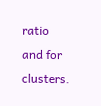ratio and for clusters.